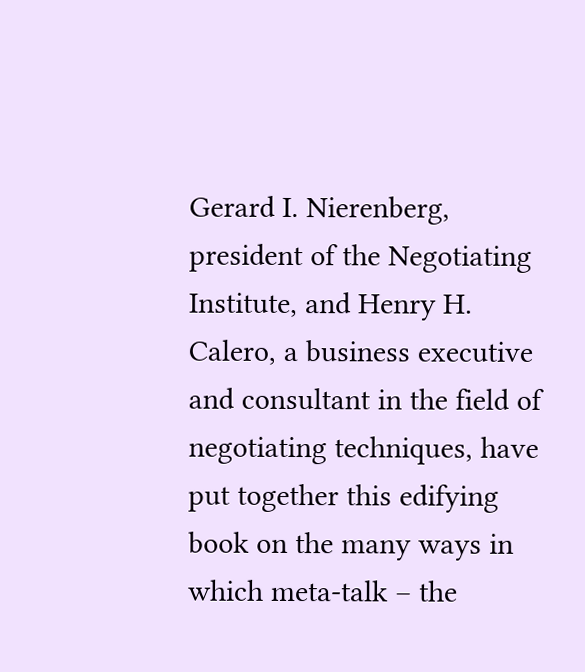Gerard I. Nierenberg, president of the Negotiating Institute, and Henry H. Calero, a business executive and consultant in the field of negotiating techniques, have put together this edifying book on the many ways in which meta-talk – the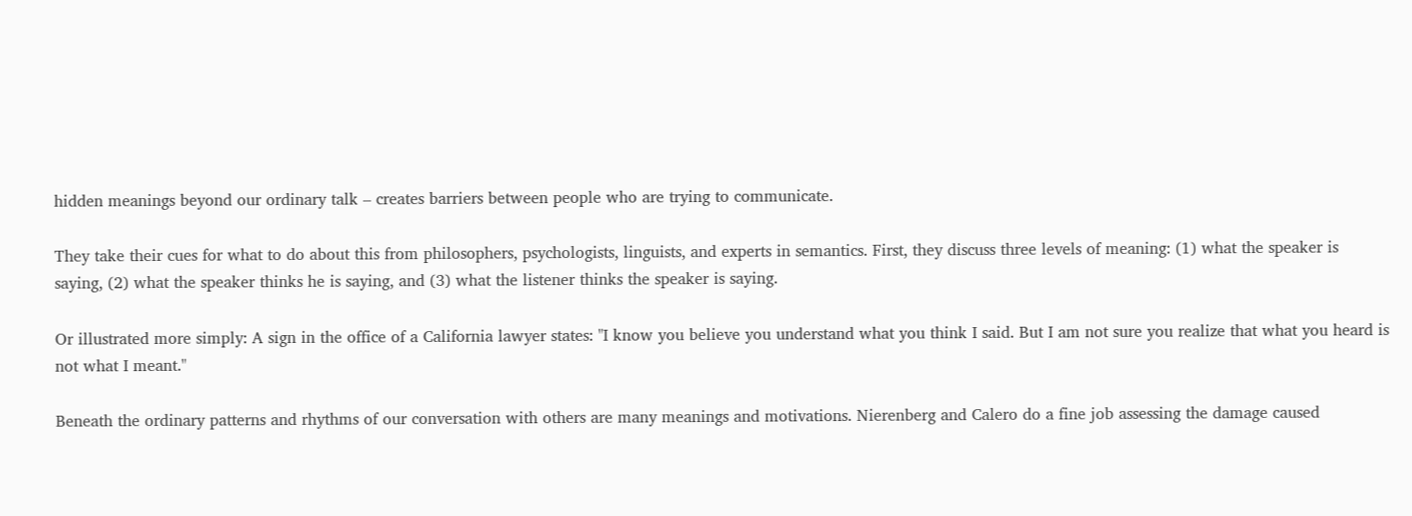hidden meanings beyond our ordinary talk – creates barriers between people who are trying to communicate.

They take their cues for what to do about this from philosophers, psychologists, linguists, and experts in semantics. First, they discuss three levels of meaning: (1) what the speaker is saying, (2) what the speaker thinks he is saying, and (3) what the listener thinks the speaker is saying.

Or illustrated more simply: A sign in the office of a California lawyer states: "I know you believe you understand what you think I said. But I am not sure you realize that what you heard is not what I meant."

Beneath the ordinary patterns and rhythms of our conversation with others are many meanings and motivations. Nierenberg and Calero do a fine job assessing the damage caused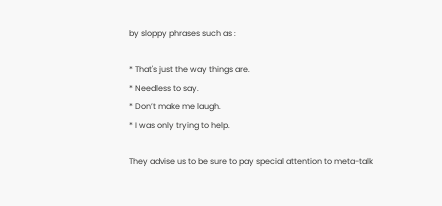by sloppy phrases such as :

* That's just the way things are.
* Needless to say.
* Don’t make me laugh.
* I was only trying to help.

They advise us to be sure to pay special attention to meta-talk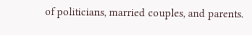of politicians, married couples, and parents.